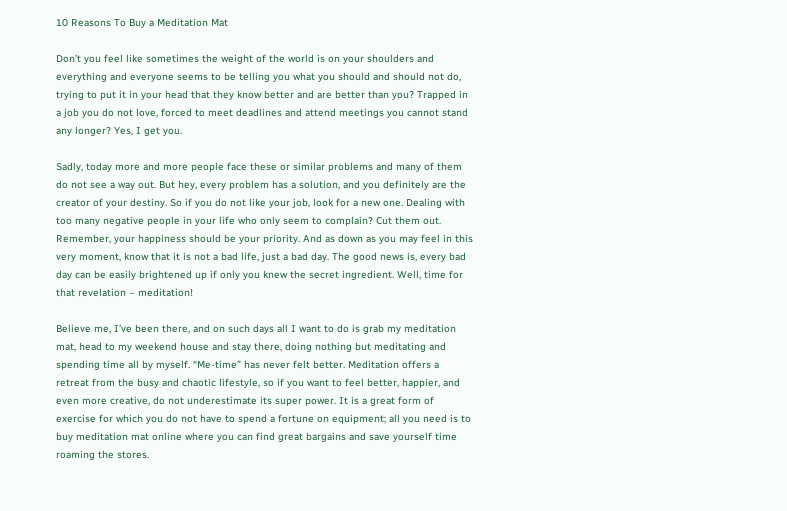10 Reasons To Buy a Meditation Mat

Don’t you feel like sometimes the weight of the world is on your shoulders and everything and everyone seems to be telling you what you should and should not do, trying to put it in your head that they know better and are better than you? Trapped in a job you do not love, forced to meet deadlines and attend meetings you cannot stand any longer? Yes, I get you.

Sadly, today more and more people face these or similar problems and many of them do not see a way out. But hey, every problem has a solution, and you definitely are the creator of your destiny. So if you do not like your job, look for a new one. Dealing with too many negative people in your life who only seem to complain? Cut them out. Remember, your happiness should be your priority. And as down as you may feel in this very moment, know that it is not a bad life, just a bad day. The good news is, every bad day can be easily brightened up if only you knew the secret ingredient. Well, time for that revelation – meditation!

Believe me, I’ve been there, and on such days all I want to do is grab my meditation mat, head to my weekend house and stay there, doing nothing but meditating and spending time all by myself. “Me-time” has never felt better. Meditation offers a retreat from the busy and chaotic lifestyle, so if you want to feel better, happier, and even more creative, do not underestimate its super power. It is a great form of exercise for which you do not have to spend a fortune on equipment; all you need is to buy meditation mat online where you can find great bargains and save yourself time roaming the stores.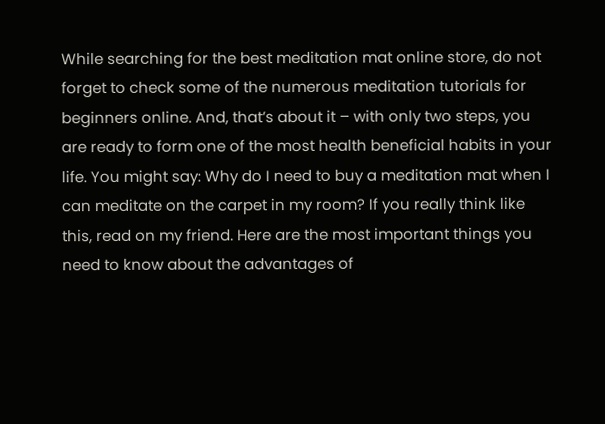While searching for the best meditation mat online store, do not forget to check some of the numerous meditation tutorials for beginners online. And, that’s about it – with only two steps, you are ready to form one of the most health beneficial habits in your life. You might say: Why do I need to buy a meditation mat when I can meditate on the carpet in my room? If you really think like this, read on my friend. Here are the most important things you need to know about the advantages of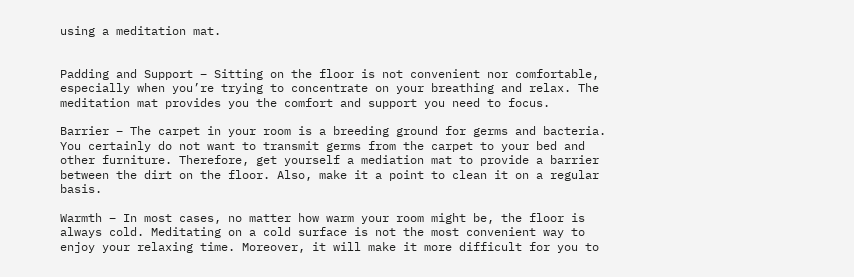using a meditation mat.


Padding and Support – Sitting on the floor is not convenient nor comfortable, especially when you’re trying to concentrate on your breathing and relax. The meditation mat provides you the comfort and support you need to focus.

Barrier – The carpet in your room is a breeding ground for germs and bacteria. You certainly do not want to transmit germs from the carpet to your bed and other furniture. Therefore, get yourself a mediation mat to provide a barrier between the dirt on the floor. Also, make it a point to clean it on a regular basis.

Warmth – In most cases, no matter how warm your room might be, the floor is always cold. Meditating on a cold surface is not the most convenient way to enjoy your relaxing time. Moreover, it will make it more difficult for you to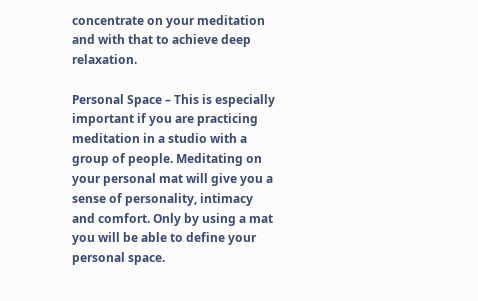concentrate on your meditation and with that to achieve deep relaxation.

Personal Space – This is especially important if you are practicing meditation in a studio with a group of people. Meditating on your personal mat will give you a sense of personality, intimacy and comfort. Only by using a mat you will be able to define your personal space.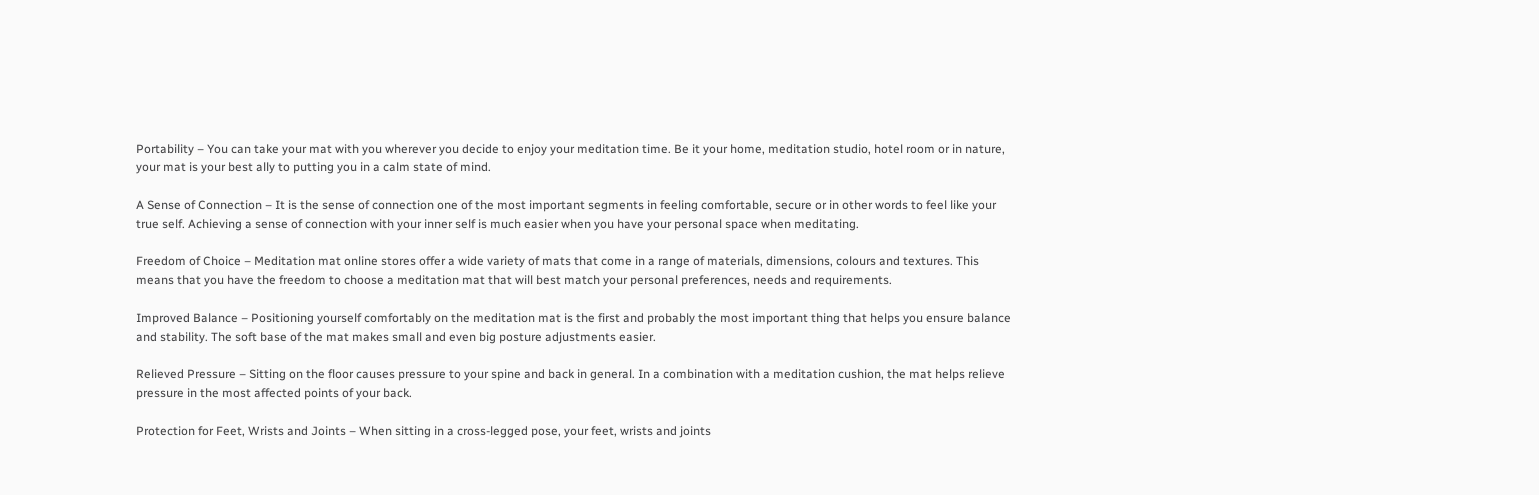Portability – You can take your mat with you wherever you decide to enjoy your meditation time. Be it your home, meditation studio, hotel room or in nature, your mat is your best ally to putting you in a calm state of mind.

A Sense of Connection – It is the sense of connection one of the most important segments in feeling comfortable, secure or in other words to feel like your true self. Achieving a sense of connection with your inner self is much easier when you have your personal space when meditating.

Freedom of Choice – Meditation mat online stores offer a wide variety of mats that come in a range of materials, dimensions, colours and textures. This means that you have the freedom to choose a meditation mat that will best match your personal preferences, needs and requirements.

Improved Balance – Positioning yourself comfortably on the meditation mat is the first and probably the most important thing that helps you ensure balance and stability. The soft base of the mat makes small and even big posture adjustments easier.

Relieved Pressure – Sitting on the floor causes pressure to your spine and back in general. In a combination with a meditation cushion, the mat helps relieve pressure in the most affected points of your back.

Protection for Feet, Wrists and Joints – When sitting in a cross-legged pose, your feet, wrists and joints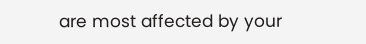are most affected by your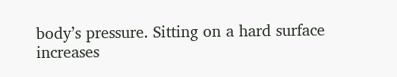body’s pressure. Sitting on a hard surface increases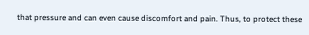that pressure and can even cause discomfort and pain. Thus, to protect these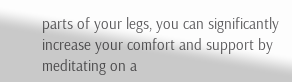parts of your legs, you can significantly increase your comfort and support by meditating on a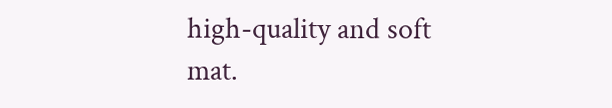high-quality and soft mat.